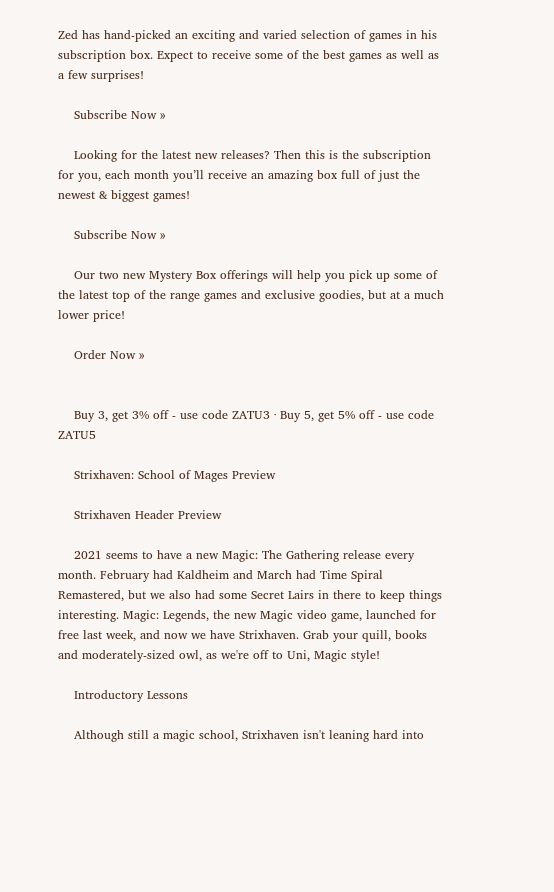Zed has hand-picked an exciting and varied selection of games in his subscription box. Expect to receive some of the best games as well as a few surprises!

    Subscribe Now »

    Looking for the latest new releases? Then this is the subscription for you, each month you’ll receive an amazing box full of just the newest & biggest games!

    Subscribe Now »

    Our two new Mystery Box offerings will help you pick up some of the latest top of the range games and exclusive goodies, but at a much lower price!

    Order Now »


    Buy 3, get 3% off - use code ZATU3 · Buy 5, get 5% off - use code ZATU5

    Strixhaven: School of Mages Preview

    Strixhaven Header Preview

    2021 seems to have a new Magic: The Gathering release every month. February had Kaldheim and March had Time Spiral Remastered, but we also had some Secret Lairs in there to keep things interesting. Magic: Legends, the new Magic video game, launched for free last week, and now we have Strixhaven. Grab your quill, books and moderately-sized owl, as we're off to Uni, Magic style!

    Introductory Lessons

    Although still a magic school, Strixhaven isn't leaning hard into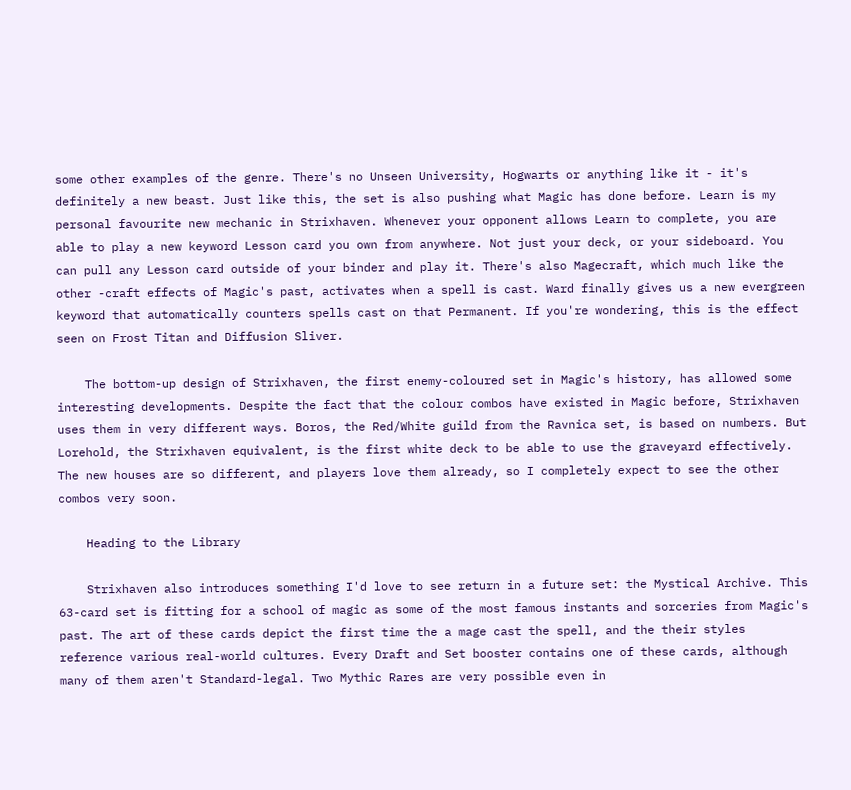some other examples of the genre. There's no Unseen University, Hogwarts or anything like it - it's definitely a new beast. Just like this, the set is also pushing what Magic has done before. Learn is my personal favourite new mechanic in Strixhaven. Whenever your opponent allows Learn to complete, you are able to play a new keyword Lesson card you own from anywhere. Not just your deck, or your sideboard. You can pull any Lesson card outside of your binder and play it. There's also Magecraft, which much like the other -craft effects of Magic's past, activates when a spell is cast. Ward finally gives us a new evergreen keyword that automatically counters spells cast on that Permanent. If you're wondering, this is the effect seen on Frost Titan and Diffusion Sliver.

    The bottom-up design of Strixhaven, the first enemy-coloured set in Magic's history, has allowed some interesting developments. Despite the fact that the colour combos have existed in Magic before, Strixhaven uses them in very different ways. Boros, the Red/White guild from the Ravnica set, is based on numbers. But Lorehold, the Strixhaven equivalent, is the first white deck to be able to use the graveyard effectively. The new houses are so different, and players love them already, so I completely expect to see the other combos very soon.

    Heading to the Library

    Strixhaven also introduces something I'd love to see return in a future set: the Mystical Archive. This 63-card set is fitting for a school of magic as some of the most famous instants and sorceries from Magic's past. The art of these cards depict the first time the a mage cast the spell, and the their styles reference various real-world cultures. Every Draft and Set booster contains one of these cards, although many of them aren't Standard-legal. Two Mythic Rares are very possible even in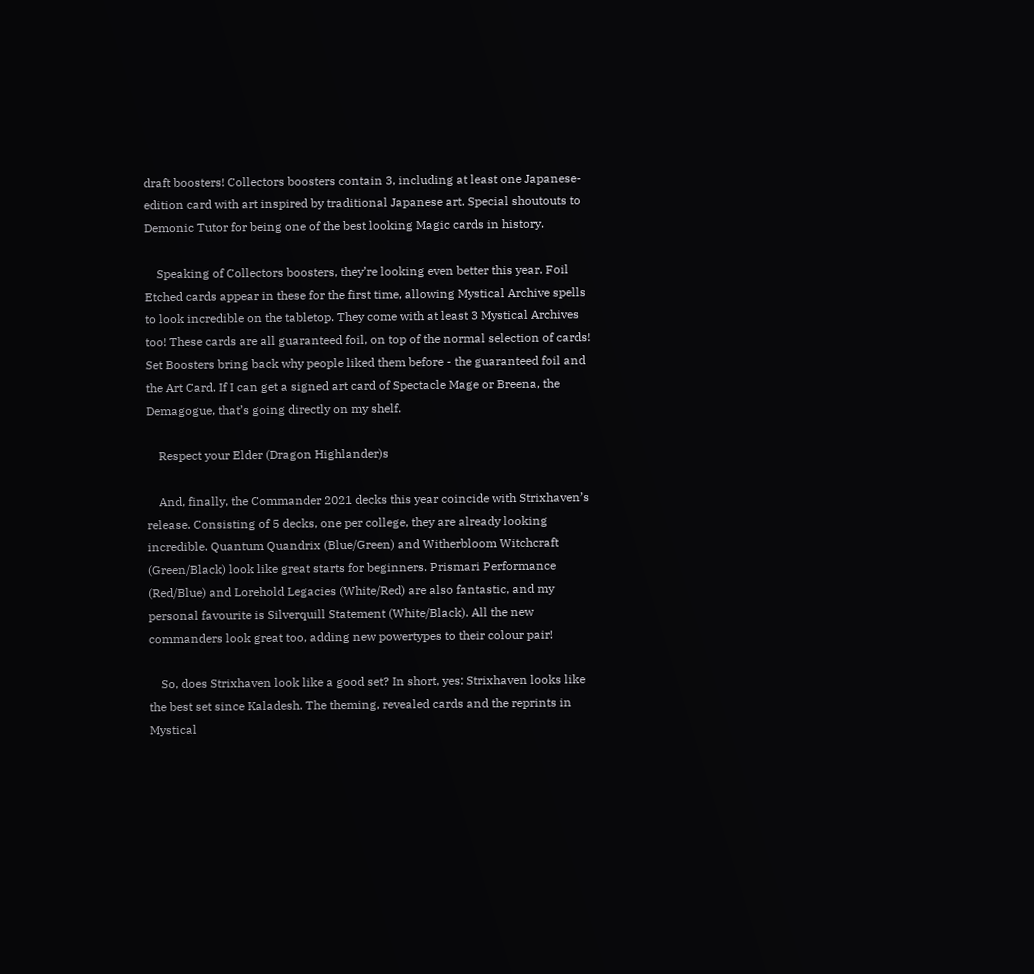draft boosters! Collectors boosters contain 3, including at least one Japanese-edition card with art inspired by traditional Japanese art. Special shoutouts to Demonic Tutor for being one of the best looking Magic cards in history.

    Speaking of Collectors boosters, they’re looking even better this year. Foil Etched cards appear in these for the first time, allowing Mystical Archive spells to look incredible on the tabletop. They come with at least 3 Mystical Archives too! These cards are all guaranteed foil, on top of the normal selection of cards! Set Boosters bring back why people liked them before - the guaranteed foil and the Art Card. If I can get a signed art card of Spectacle Mage or Breena, the Demagogue, that’s going directly on my shelf.

    Respect your Elder (Dragon Highlander)s

    And, finally, the Commander 2021 decks this year coincide with Strixhaven’s release. Consisting of 5 decks, one per college, they are already looking incredible. Quantum Quandrix (Blue/Green) and Witherbloom Witchcraft (Green/Black) look like great starts for beginners. Prismari Performance (Red/Blue) and Lorehold Legacies (White/Red) are also fantastic, and my personal favourite is Silverquill Statement (White/Black). All the new commanders look great too, adding new powertypes to their colour pair!

    So, does Strixhaven look like a good set? In short, yes: Strixhaven looks like the best set since Kaladesh. The theming, revealed cards and the reprints in Mystical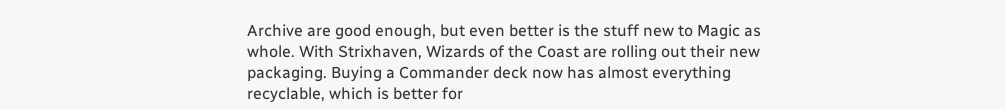Archive are good enough, but even better is the stuff new to Magic as whole. With Strixhaven, Wizards of the Coast are rolling out their new packaging. Buying a Commander deck now has almost everything recyclable, which is better for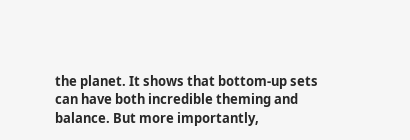the planet. It shows that bottom-up sets can have both incredible theming and balance. But more importantly,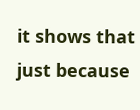it shows that just because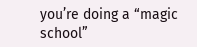you’re doing a “magic school”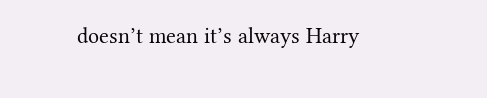doesn’t mean it’s always Harry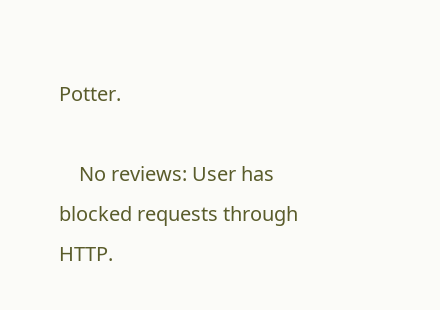Potter.

    No reviews: User has blocked requests through HTTP.